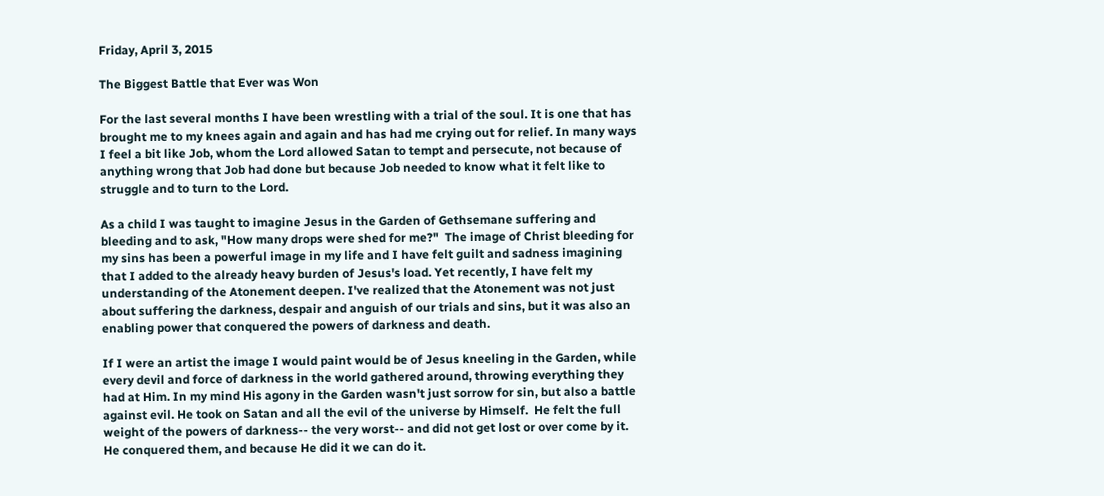Friday, April 3, 2015

The Biggest Battle that Ever was Won

For the last several months I have been wrestling with a trial of the soul. It is one that has brought me to my knees again and again and has had me crying out for relief. In many ways I feel a bit like Job, whom the Lord allowed Satan to tempt and persecute, not because of anything wrong that Job had done but because Job needed to know what it felt like to struggle and to turn to the Lord.

As a child I was taught to imagine Jesus in the Garden of Gethsemane suffering and bleeding and to ask, "How many drops were shed for me?"  The image of Christ bleeding for my sins has been a powerful image in my life and I have felt guilt and sadness imagining that I added to the already heavy burden of Jesus's load. Yet recently, I have felt my understanding of the Atonement deepen. I've realized that the Atonement was not just about suffering the darkness, despair and anguish of our trials and sins, but it was also an enabling power that conquered the powers of darkness and death.

If I were an artist the image I would paint would be of Jesus kneeling in the Garden, while every devil and force of darkness in the world gathered around, throwing everything they had at Him. In my mind His agony in the Garden wasn't just sorrow for sin, but also a battle against evil. He took on Satan and all the evil of the universe by Himself.  He felt the full weight of the powers of darkness-- the very worst-- and did not get lost or over come by it.  He conquered them, and because He did it we can do it.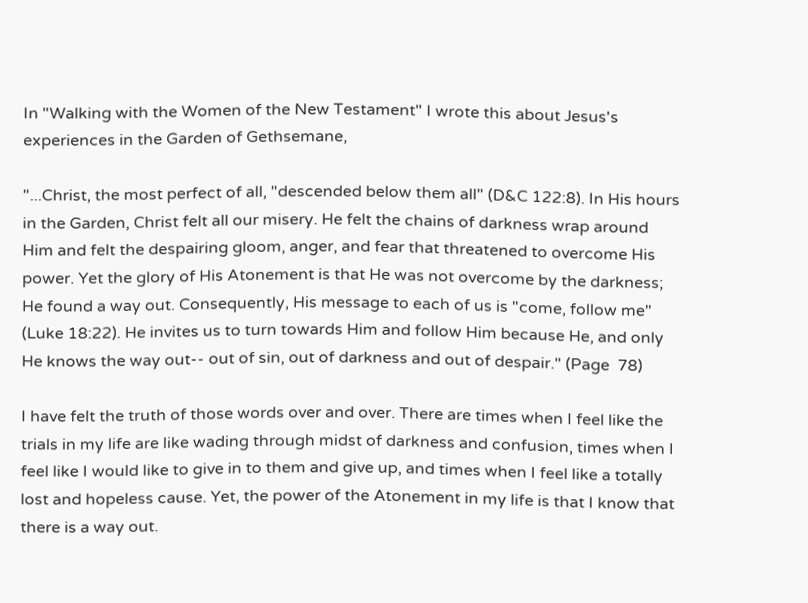In "Walking with the Women of the New Testament" I wrote this about Jesus's experiences in the Garden of Gethsemane,

"...Christ, the most perfect of all, "descended below them all" (D&C 122:8). In His hours in the Garden, Christ felt all our misery. He felt the chains of darkness wrap around Him and felt the despairing gloom, anger, and fear that threatened to overcome His power. Yet the glory of His Atonement is that He was not overcome by the darkness; He found a way out. Consequently, His message to each of us is "come, follow me" (Luke 18:22). He invites us to turn towards Him and follow Him because He, and only He knows the way out-- out of sin, out of darkness and out of despair." (Page  78)

I have felt the truth of those words over and over. There are times when I feel like the trials in my life are like wading through midst of darkness and confusion, times when I feel like I would like to give in to them and give up, and times when I feel like a totally lost and hopeless cause. Yet, the power of the Atonement in my life is that I know that there is a way out.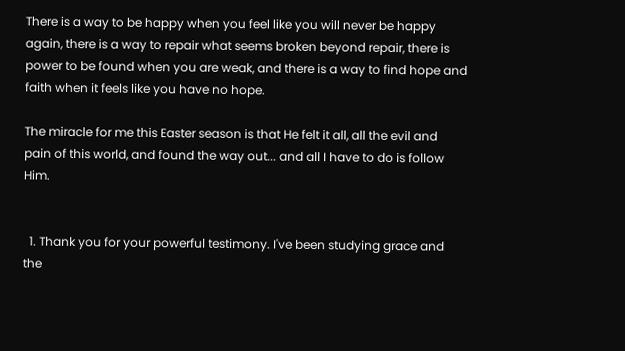There is a way to be happy when you feel like you will never be happy again, there is a way to repair what seems broken beyond repair, there is power to be found when you are weak, and there is a way to find hope and faith when it feels like you have no hope.

The miracle for me this Easter season is that He felt it all, all the evil and pain of this world, and found the way out... and all I have to do is follow Him.


  1. Thank you for your powerful testimony. I've been studying grace and the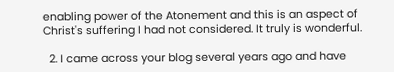enabling power of the Atonement and this is an aspect of Christ's suffering I had not considered. It truly is wonderful.

  2. I came across your blog several years ago and have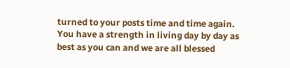turned to your posts time and time again. You have a strength in living day by day as best as you can and we are all blessed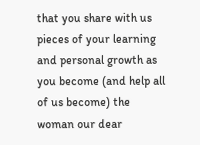that you share with us pieces of your learning and personal growth as you become (and help all of us become) the woman our dear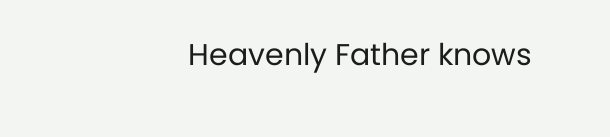Heavenly Father knows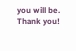you will be. Thank you!